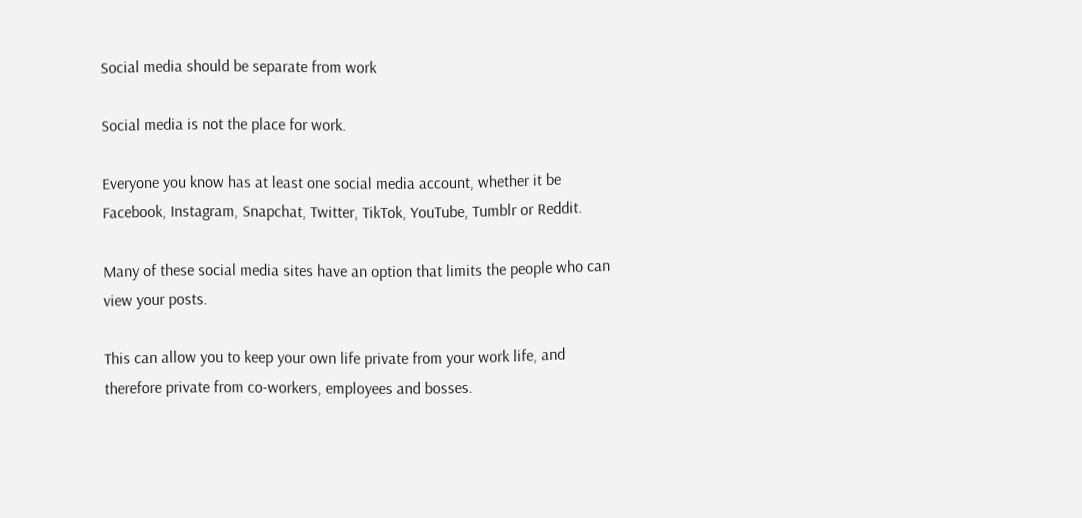Social media should be separate from work

Social media is not the place for work.

Everyone you know has at least one social media account, whether it be Facebook, Instagram, Snapchat, Twitter, TikTok, YouTube, Tumblr or Reddit.

Many of these social media sites have an option that limits the people who can view your posts.

This can allow you to keep your own life private from your work life, and therefore private from co-workers, employees and bosses.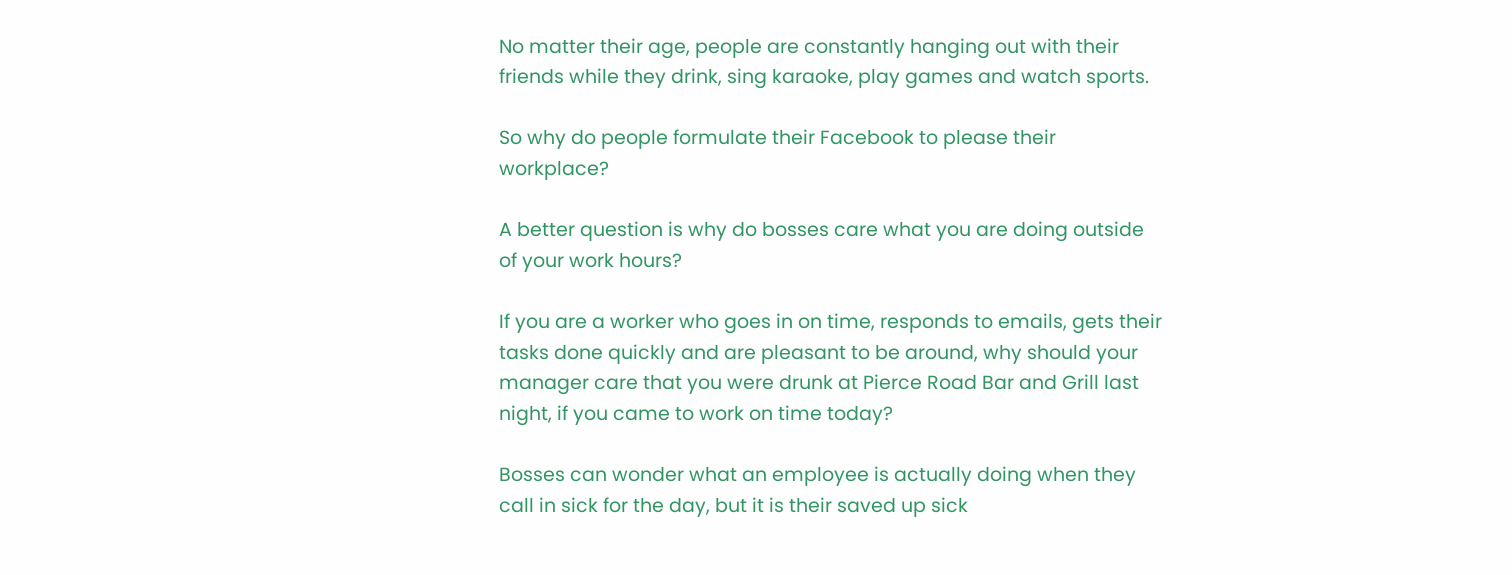No matter their age, people are constantly hanging out with their friends while they drink, sing karaoke, play games and watch sports.

So why do people formulate their Facebook to please their workplace?

A better question is why do bosses care what you are doing outside of your work hours?

If you are a worker who goes in on time, responds to emails, gets their tasks done quickly and are pleasant to be around, why should your manager care that you were drunk at Pierce Road Bar and Grill last night, if you came to work on time today?

Bosses can wonder what an employee is actually doing when they call in sick for the day, but it is their saved up sick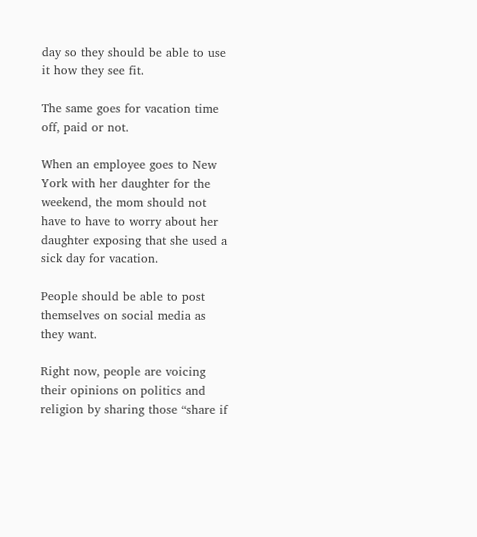day so they should be able to use it how they see fit.

The same goes for vacation time off, paid or not.

When an employee goes to New York with her daughter for the weekend, the mom should not have to have to worry about her daughter exposing that she used a sick day for vacation.

People should be able to post themselves on social media as they want.

Right now, people are voicing their opinions on politics and religion by sharing those “share if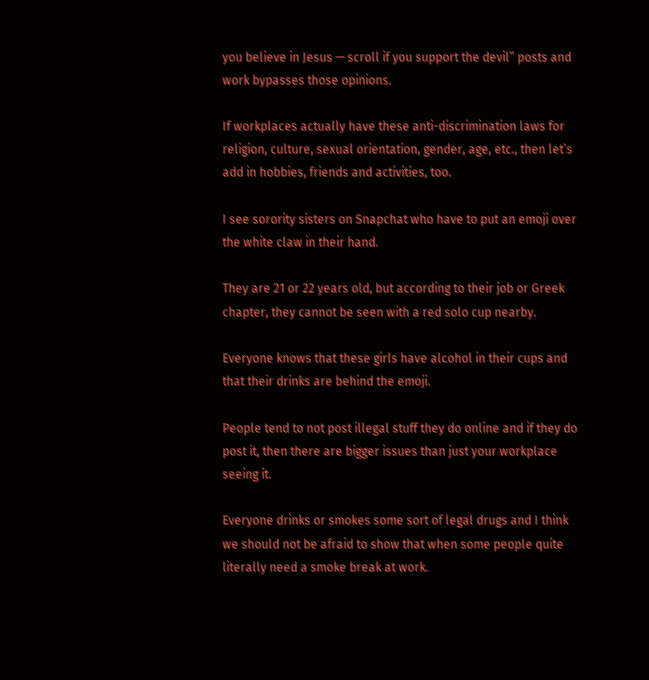you believe in Jesus — scroll if you support the devil” posts and work bypasses those opinions.

If workplaces actually have these anti-discrimination laws for religion, culture, sexual orientation, gender, age, etc., then let’s add in hobbies, friends and activities, too.

I see sorority sisters on Snapchat who have to put an emoji over the white claw in their hand.

They are 21 or 22 years old, but according to their job or Greek chapter, they cannot be seen with a red solo cup nearby.

Everyone knows that these girls have alcohol in their cups and that their drinks are behind the emoji.

People tend to not post illegal stuff they do online and if they do post it, then there are bigger issues than just your workplace seeing it.

Everyone drinks or smokes some sort of legal drugs and I think we should not be afraid to show that when some people quite literally need a smoke break at work.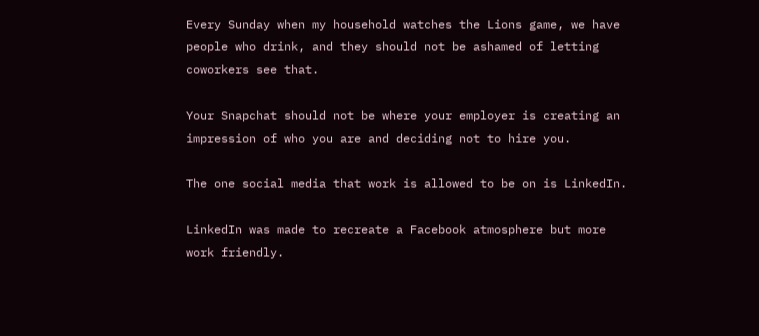Every Sunday when my household watches the Lions game, we have people who drink, and they should not be ashamed of letting coworkers see that.

Your Snapchat should not be where your employer is creating an impression of who you are and deciding not to hire you.

The one social media that work is allowed to be on is LinkedIn.

LinkedIn was made to recreate a Facebook atmosphere but more work friendly.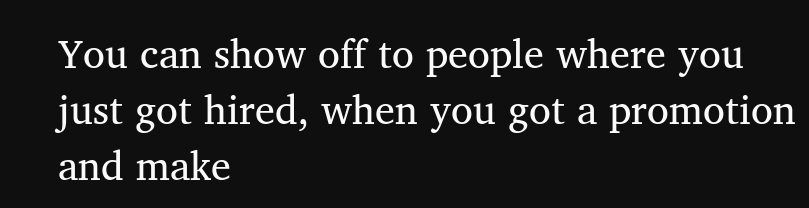You can show off to people where you just got hired, when you got a promotion and make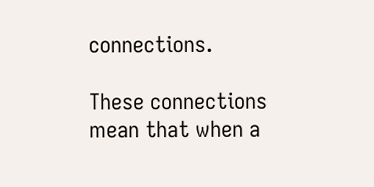connections.

These connections mean that when a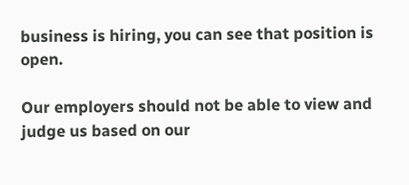business is hiring, you can see that position is open.

Our employers should not be able to view and judge us based on our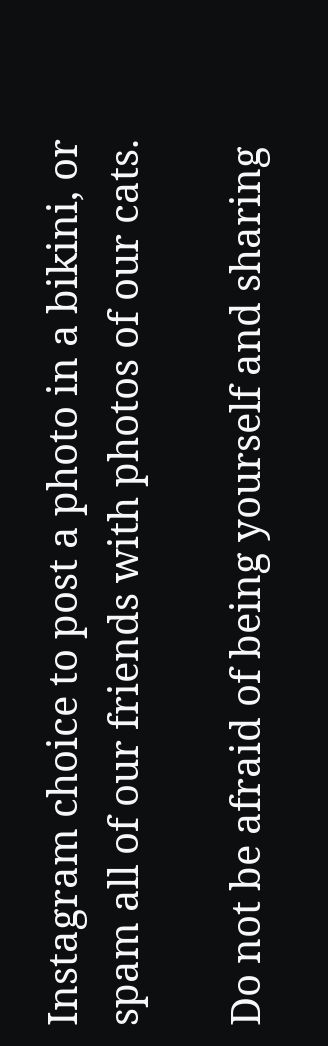Instagram choice to post a photo in a bikini, or spam all of our friends with photos of our cats.

Do not be afraid of being yourself and sharing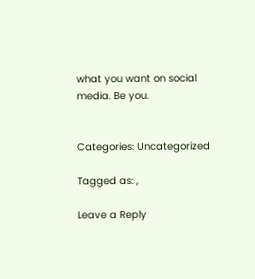what you want on social media. Be you.


Categories: Uncategorized

Tagged as: ,

Leave a Reply